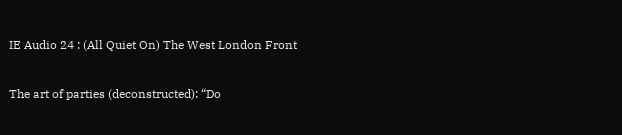IE Audio 24 : (All Quiet On) The West London Front

The art of parties (deconstructed): “Do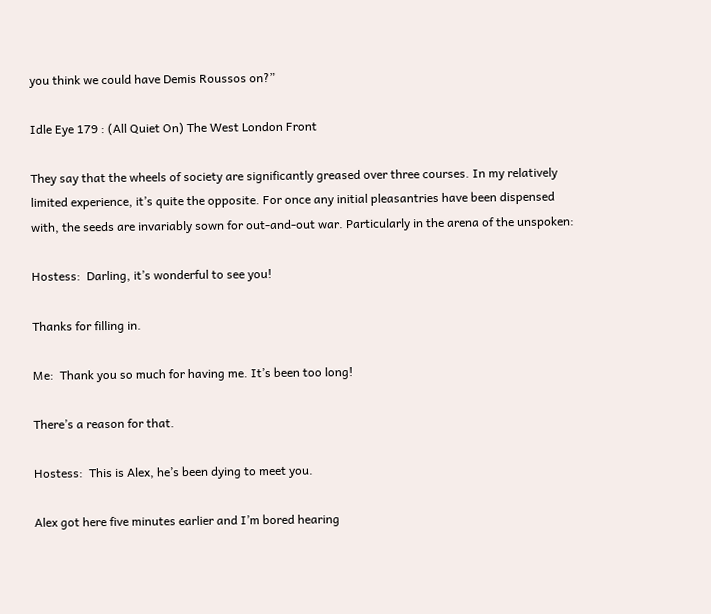you think we could have Demis Roussos on?”

Idle Eye 179 : (All Quiet On) The West London Front

They say that the wheels of society are significantly greased over three courses. In my relatively limited experience, it’s quite the opposite. For once any initial pleasantries have been dispensed with, the seeds are invariably sown for out-and-out war. Particularly in the arena of the unspoken:

Hostess:  Darling, it’s wonderful to see you!

Thanks for filling in.

Me:  Thank you so much for having me. It’s been too long!

There’s a reason for that.

Hostess:  This is Alex, he’s been dying to meet you.

Alex got here five minutes earlier and I’m bored hearing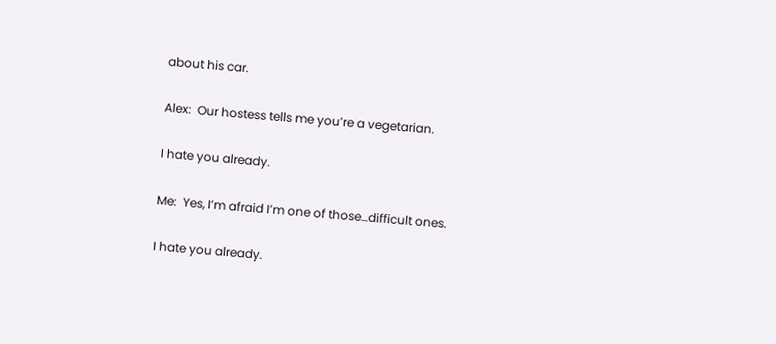about his car.

Alex:  Our hostess tells me you’re a vegetarian.

I hate you already.

Me:  Yes, I’m afraid I’m one of those…difficult ones.

I hate you already.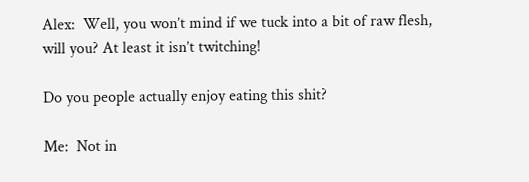Alex:  Well, you won’t mind if we tuck into a bit of raw flesh, will you? At least it isn’t twitching!

Do you people actually enjoy eating this shit?

Me:  Not in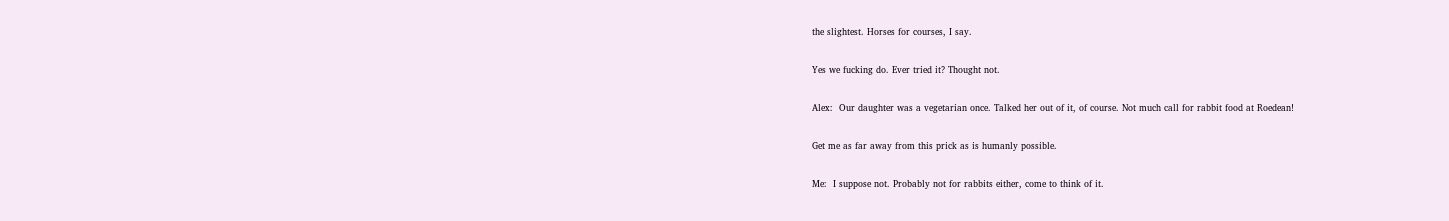the slightest. Horses for courses, I say.

Yes we fucking do. Ever tried it? Thought not.

Alex:  Our daughter was a vegetarian once. Talked her out of it, of course. Not much call for rabbit food at Roedean!

Get me as far away from this prick as is humanly possible.

Me:  I suppose not. Probably not for rabbits either, come to think of it.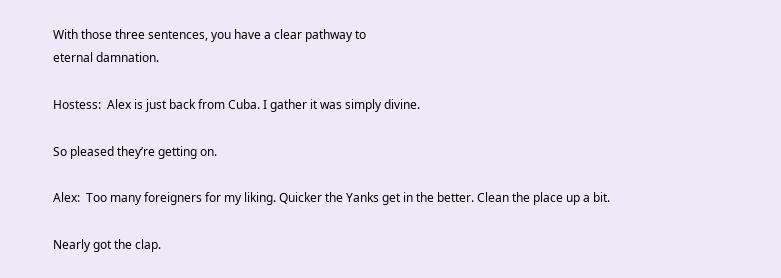With those three sentences, you have a clear pathway to
eternal damnation.

Hostess:  Alex is just back from Cuba. I gather it was simply divine.

So pleased they’re getting on.

Alex:  Too many foreigners for my liking. Quicker the Yanks get in the better. Clean the place up a bit.

Nearly got the clap.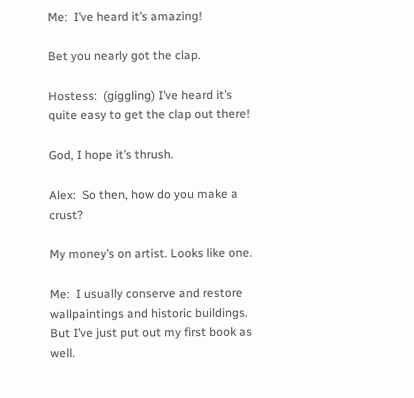Me:  I’ve heard it’s amazing!

Bet you nearly got the clap.

Hostess:  (giggling) I’ve heard it’s quite easy to get the clap out there!

God, I hope it’s thrush.

Alex:  So then, how do you make a crust?

My money’s on artist. Looks like one.

Me:  I usually conserve and restore wallpaintings and historic buildings. But I’ve just put out my first book as well.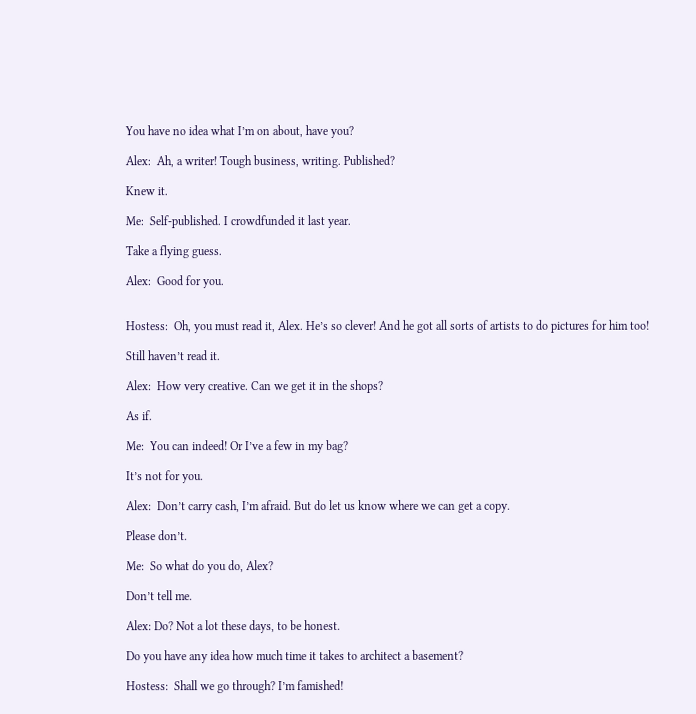You have no idea what I’m on about, have you?

Alex:  Ah, a writer! Tough business, writing. Published?

Knew it.

Me:  Self-published. I crowdfunded it last year.

Take a flying guess.

Alex:  Good for you.


Hostess:  Oh, you must read it, Alex. He’s so clever! And he got all sorts of artists to do pictures for him too!

Still haven’t read it.

Alex:  How very creative. Can we get it in the shops?

As if.

Me:  You can indeed! Or I’ve a few in my bag?

It’s not for you.

Alex:  Don’t carry cash, I’m afraid. But do let us know where we can get a copy.

Please don’t.

Me:  So what do you do, Alex?

Don’t tell me.

Alex: Do? Not a lot these days, to be honest.

Do you have any idea how much time it takes to architect a basement?

Hostess:  Shall we go through? I’m famished!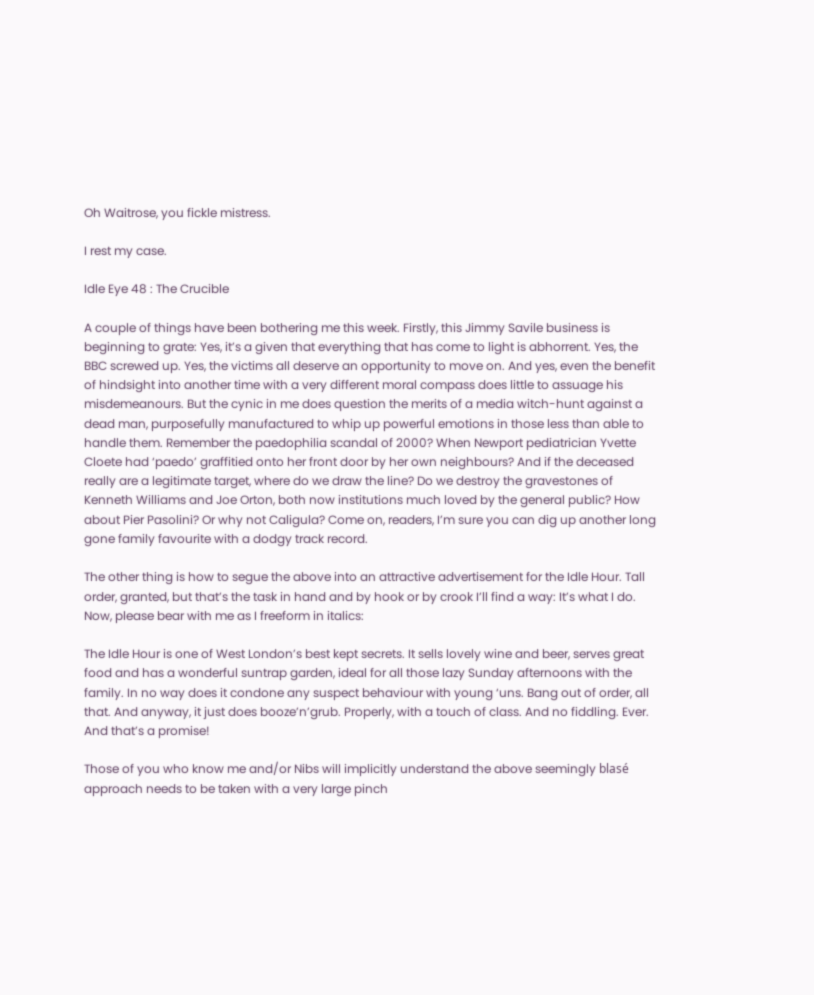Oh Waitrose, you fickle mistress.

I rest my case.

Idle Eye 48 : The Crucible

A couple of things have been bothering me this week. Firstly, this Jimmy Savile business is beginning to grate: Yes, it’s a given that everything that has come to light is abhorrent. Yes, the BBC screwed up. Yes, the victims all deserve an opportunity to move on. And yes, even the benefit of hindsight into another time with a very different moral compass does little to assuage his misdemeanours. But the cynic in me does question the merits of a media witch-hunt against a dead man, purposefully manufactured to whip up powerful emotions in those less than able to handle them. Remember the paedophilia scandal of 2000? When Newport pediatrician Yvette Cloete had ‘paedo’ graffitied onto her front door by her own neighbours? And if the deceased really are a legitimate target, where do we draw the line? Do we destroy the gravestones of Kenneth Williams and Joe Orton, both now institutions much loved by the general public? How about Pier Pasolini? Or why not Caligula? Come on, readers, I’m sure you can dig up another long gone family favourite with a dodgy track record.

The other thing is how to segue the above into an attractive advertisement for the Idle Hour. Tall order, granted, but that’s the task in hand and by hook or by crook I’ll find a way: It’s what I do. Now, please bear with me as I freeform in italics:

The Idle Hour is one of West London’s best kept secrets. It sells lovely wine and beer, serves great food and has a wonderful suntrap garden, ideal for all those lazy Sunday afternoons with the family. In no way does it condone any suspect behaviour with young ‘uns. Bang out of order, all that. And anyway, it just does booze’n’grub. Properly, with a touch of class. And no fiddling. Ever. And that’s a promise!

Those of you who know me and/or Nibs will implicitly understand the above seemingly blasé approach needs to be taken with a very large pinch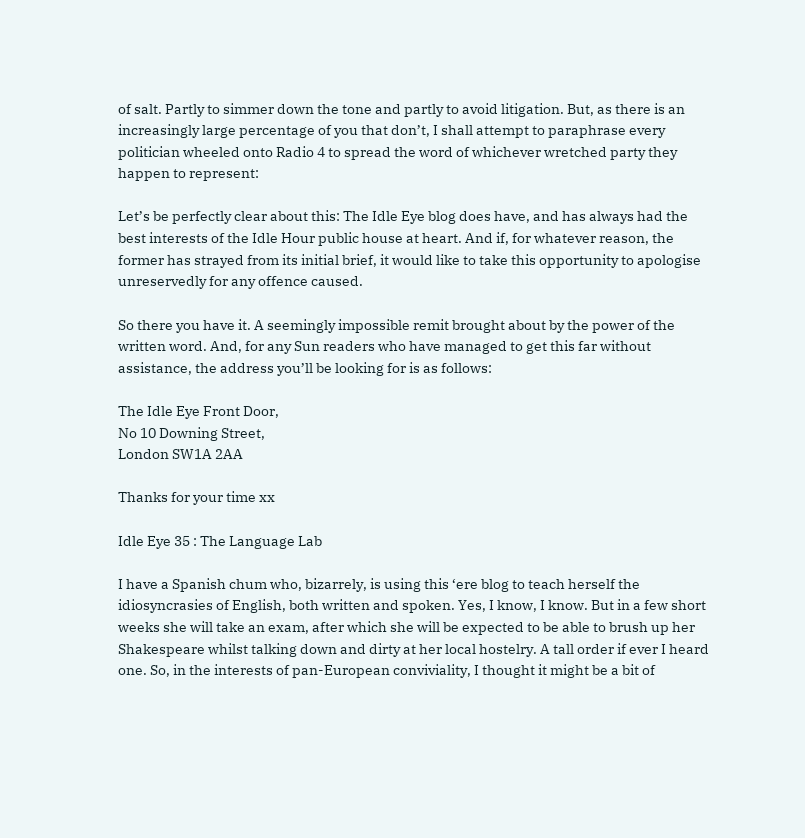of salt. Partly to simmer down the tone and partly to avoid litigation. But, as there is an increasingly large percentage of you that don’t, I shall attempt to paraphrase every politician wheeled onto Radio 4 to spread the word of whichever wretched party they happen to represent:

Let’s be perfectly clear about this: The Idle Eye blog does have, and has always had the best interests of the Idle Hour public house at heart. And if, for whatever reason, the former has strayed from its initial brief, it would like to take this opportunity to apologise unreservedly for any offence caused.

So there you have it. A seemingly impossible remit brought about by the power of the written word. And, for any Sun readers who have managed to get this far without assistance, the address you’ll be looking for is as follows:

The Idle Eye Front Door,
No 10 Downing Street,
London SW1A 2AA

Thanks for your time xx

Idle Eye 35 : The Language Lab

I have a Spanish chum who, bizarrely, is using this ‘ere blog to teach herself the idiosyncrasies of English, both written and spoken. Yes, I know, I know. But in a few short weeks she will take an exam, after which she will be expected to be able to brush up her Shakespeare whilst talking down and dirty at her local hostelry. A tall order if ever I heard one. So, in the interests of pan-European conviviality, I thought it might be a bit of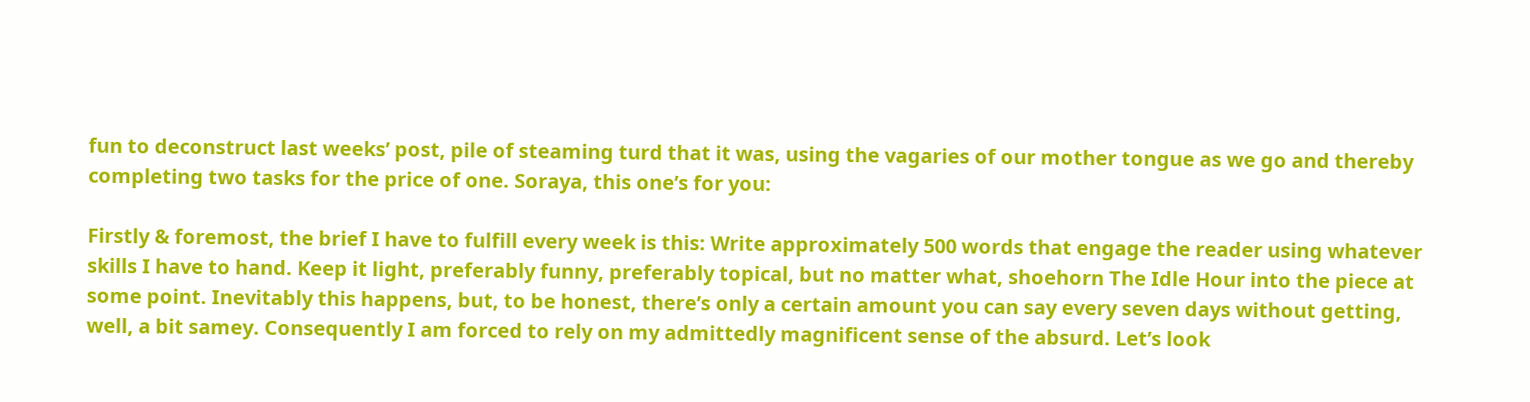fun to deconstruct last weeks’ post, pile of steaming turd that it was, using the vagaries of our mother tongue as we go and thereby completing two tasks for the price of one. Soraya, this one’s for you:

Firstly & foremost, the brief I have to fulfill every week is this: Write approximately 500 words that engage the reader using whatever skills I have to hand. Keep it light, preferably funny, preferably topical, but no matter what, shoehorn The Idle Hour into the piece at some point. Inevitably this happens, but, to be honest, there’s only a certain amount you can say every seven days without getting, well, a bit samey. Consequently I am forced to rely on my admittedly magnificent sense of the absurd. Let’s look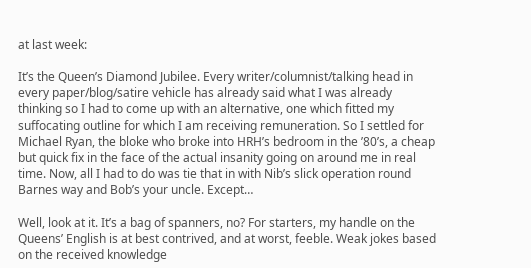at last week:

It’s the Queen’s Diamond Jubilee. Every writer/columnist/talking head in every paper/blog/satire vehicle has already said what I was already thinking so I had to come up with an alternative, one which fitted my suffocating outline for which I am receiving remuneration. So I settled for Michael Ryan, the bloke who broke into HRH’s bedroom in the ’80’s, a cheap but quick fix in the face of the actual insanity going on around me in real time. Now, all I had to do was tie that in with Nib’s slick operation round Barnes way and Bob’s your uncle. Except…

Well, look at it. It’s a bag of spanners, no? For starters, my handle on the Queens’ English is at best contrived, and at worst, feeble. Weak jokes based on the received knowledge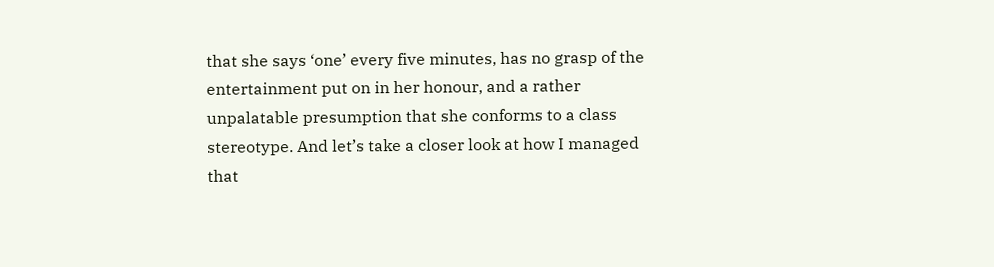that she says ‘one’ every five minutes, has no grasp of the entertainment put on in her honour, and a rather unpalatable presumption that she conforms to a class stereotype. And let’s take a closer look at how I managed that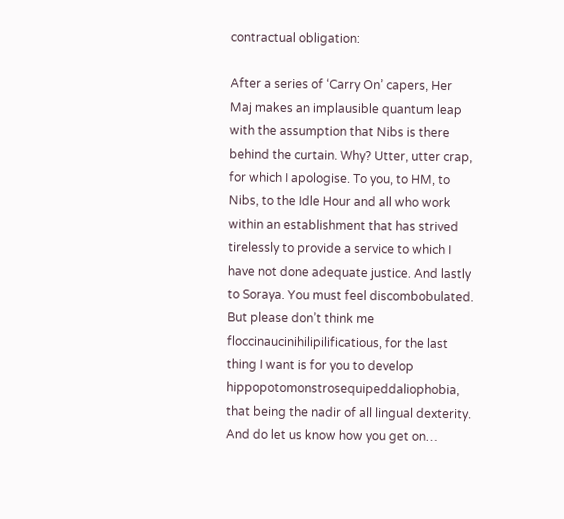contractual obligation:

After a series of ‘Carry On’ capers, Her Maj makes an implausible quantum leap with the assumption that Nibs is there behind the curtain. Why? Utter, utter crap, for which I apologise. To you, to HM, to Nibs, to the Idle Hour and all who work within an establishment that has strived tirelessly to provide a service to which I have not done adequate justice. And lastly to Soraya. You must feel discombobulated. But please don’t think me floccinaucinihilipilificatious, for the last thing I want is for you to develop hippopotomonstrosequipeddaliophobia, that being the nadir of all lingual dexterity. And do let us know how you get on…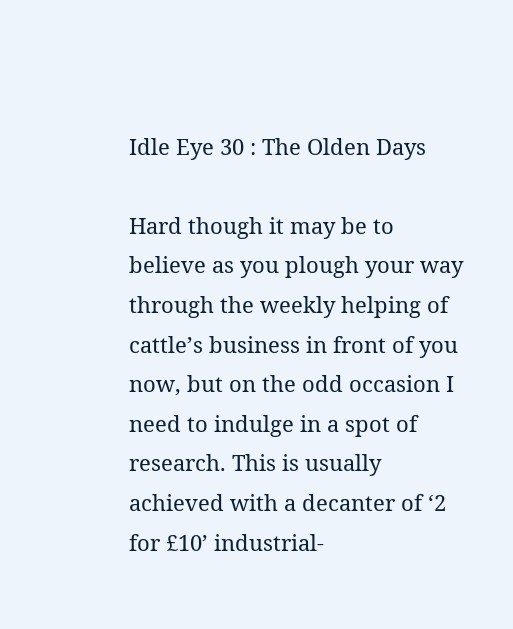Idle Eye 30 : The Olden Days

Hard though it may be to believe as you plough your way through the weekly helping of cattle’s business in front of you now, but on the odd occasion I need to indulge in a spot of research. This is usually achieved with a decanter of ‘2 for £10’ industrial-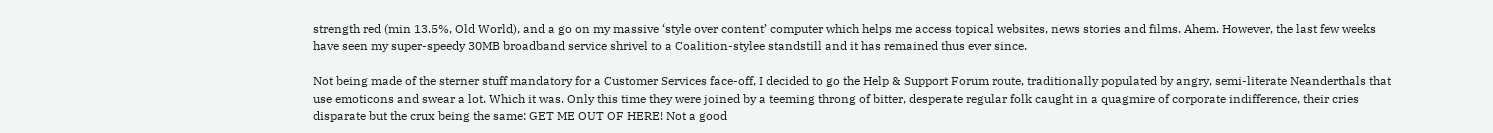strength red (min 13.5%, Old World), and a go on my massive ‘style over content’ computer which helps me access topical websites, news stories and films. Ahem. However, the last few weeks have seen my super-speedy 30MB broadband service shrivel to a Coalition-stylee standstill and it has remained thus ever since.

Not being made of the sterner stuff mandatory for a Customer Services face-off, I decided to go the Help & Support Forum route, traditionally populated by angry, semi-literate Neanderthals that use emoticons and swear a lot. Which it was. Only this time they were joined by a teeming throng of bitter, desperate regular folk caught in a quagmire of corporate indifference, their cries disparate but the crux being the same: GET ME OUT OF HERE! Not a good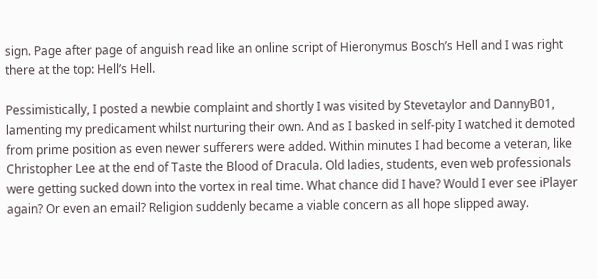sign. Page after page of anguish read like an online script of Hieronymus Bosch’s Hell and I was right there at the top: Hell’s Hell.

Pessimistically, I posted a newbie complaint and shortly I was visited by Stevetaylor and DannyB01, lamenting my predicament whilst nurturing their own. And as I basked in self-pity I watched it demoted from prime position as even newer sufferers were added. Within minutes I had become a veteran, like Christopher Lee at the end of Taste the Blood of Dracula. Old ladies, students, even web professionals were getting sucked down into the vortex in real time. What chance did I have? Would I ever see iPlayer again? Or even an email? Religion suddenly became a viable concern as all hope slipped away.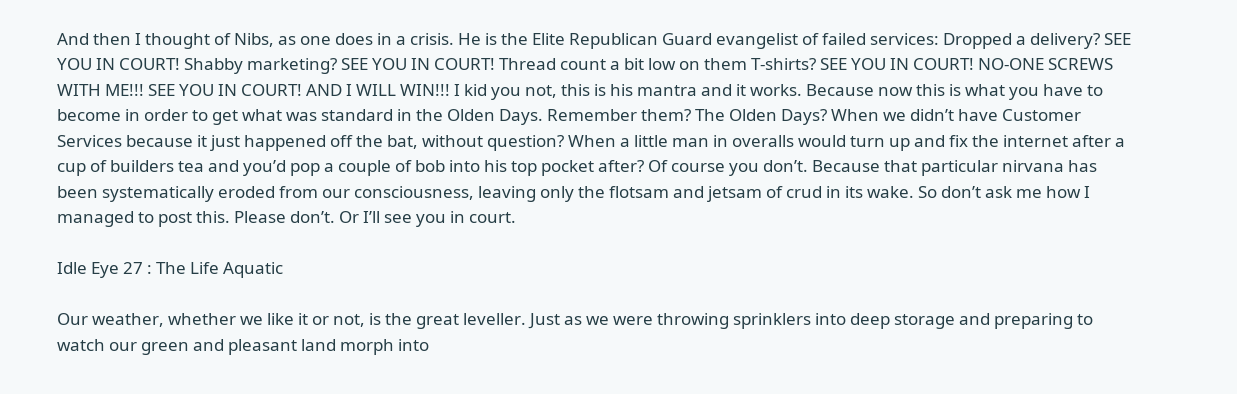And then I thought of Nibs, as one does in a crisis. He is the Elite Republican Guard evangelist of failed services: Dropped a delivery? SEE YOU IN COURT! Shabby marketing? SEE YOU IN COURT! Thread count a bit low on them T-shirts? SEE YOU IN COURT! NO-ONE SCREWS WITH ME!!! SEE YOU IN COURT! AND I WILL WIN!!! I kid you not, this is his mantra and it works. Because now this is what you have to become in order to get what was standard in the Olden Days. Remember them? The Olden Days? When we didn’t have Customer Services because it just happened off the bat, without question? When a little man in overalls would turn up and fix the internet after a cup of builders tea and you’d pop a couple of bob into his top pocket after? Of course you don’t. Because that particular nirvana has been systematically eroded from our consciousness, leaving only the flotsam and jetsam of crud in its wake. So don’t ask me how I managed to post this. Please don’t. Or I’ll see you in court.

Idle Eye 27 : The Life Aquatic

Our weather, whether we like it or not, is the great leveller. Just as we were throwing sprinklers into deep storage and preparing to watch our green and pleasant land morph into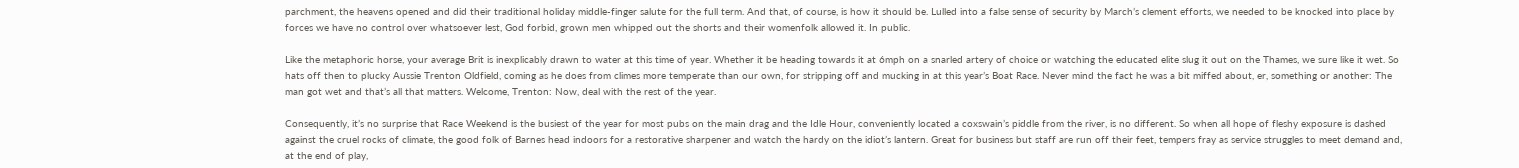parchment, the heavens opened and did their traditional holiday middle-finger salute for the full term. And that, of course, is how it should be. Lulled into a false sense of security by March’s clement efforts, we needed to be knocked into place by forces we have no control over whatsoever lest, God forbid, grown men whipped out the shorts and their womenfolk allowed it. In public.

Like the metaphoric horse, your average Brit is inexplicably drawn to water at this time of year. Whether it be heading towards it at 6mph on a snarled artery of choice or watching the educated elite slug it out on the Thames, we sure like it wet. So hats off then to plucky Aussie Trenton Oldfield, coming as he does from climes more temperate than our own, for stripping off and mucking in at this year’s Boat Race. Never mind the fact he was a bit miffed about, er, something or another: The man got wet and that’s all that matters. Welcome, Trenton: Now, deal with the rest of the year.

Consequently, it’s no surprise that Race Weekend is the busiest of the year for most pubs on the main drag and the Idle Hour, conveniently located a coxswain’s piddle from the river, is no different. So when all hope of fleshy exposure is dashed against the cruel rocks of climate, the good folk of Barnes head indoors for a restorative sharpener and watch the hardy on the idiot’s lantern. Great for business but staff are run off their feet, tempers fray as service struggles to meet demand and, at the end of play,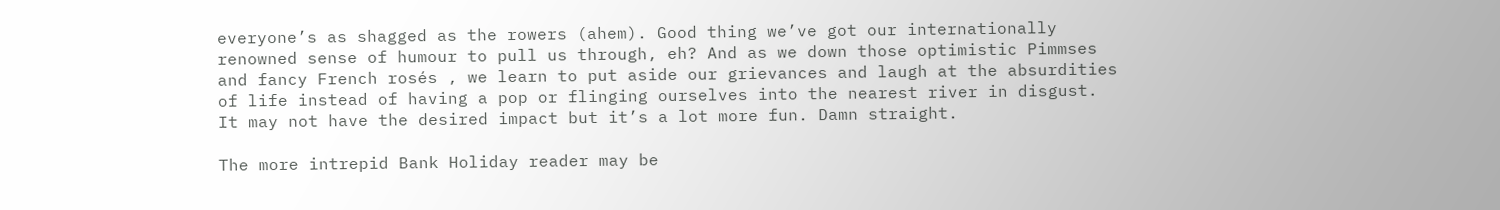everyone’s as shagged as the rowers (ahem). Good thing we’ve got our internationally renowned sense of humour to pull us through, eh? And as we down those optimistic Pimmses and fancy French rosés , we learn to put aside our grievances and laugh at the absurdities of life instead of having a pop or flinging ourselves into the nearest river in disgust. It may not have the desired impact but it’s a lot more fun. Damn straight.

The more intrepid Bank Holiday reader may be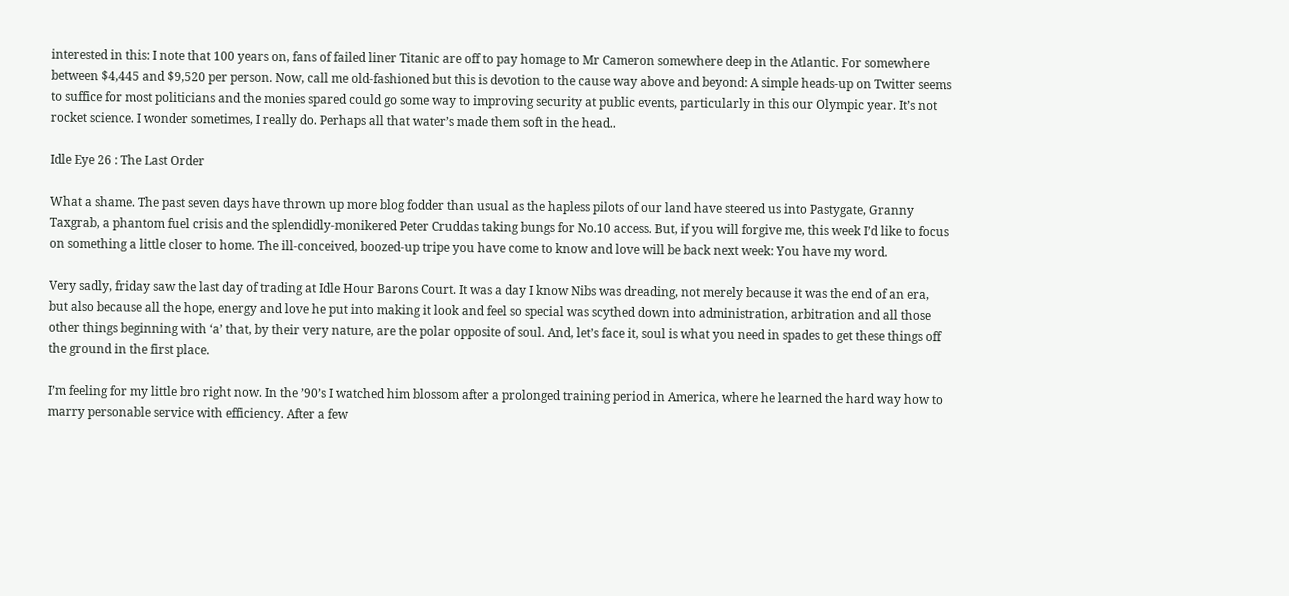interested in this: I note that 100 years on, fans of failed liner Titanic are off to pay homage to Mr Cameron somewhere deep in the Atlantic. For somewhere between $4,445 and $9,520 per person. Now, call me old-fashioned but this is devotion to the cause way above and beyond: A simple heads-up on Twitter seems to suffice for most politicians and the monies spared could go some way to improving security at public events, particularly in this our Olympic year. It’s not rocket science. I wonder sometimes, I really do. Perhaps all that water’s made them soft in the head..

Idle Eye 26 : The Last Order

What a shame. The past seven days have thrown up more blog fodder than usual as the hapless pilots of our land have steered us into Pastygate, Granny Taxgrab, a phantom fuel crisis and the splendidly-monikered Peter Cruddas taking bungs for No.10 access. But, if you will forgive me, this week I’d like to focus on something a little closer to home. The ill-conceived, boozed-up tripe you have come to know and love will be back next week: You have my word.

Very sadly, friday saw the last day of trading at Idle Hour Barons Court. It was a day I know Nibs was dreading, not merely because it was the end of an era, but also because all the hope, energy and love he put into making it look and feel so special was scythed down into administration, arbitration and all those other things beginning with ‘a’ that, by their very nature, are the polar opposite of soul. And, let’s face it, soul is what you need in spades to get these things off the ground in the first place.

I’m feeling for my little bro right now. In the ’90’s I watched him blossom after a prolonged training period in America, where he learned the hard way how to marry personable service with efficiency. After a few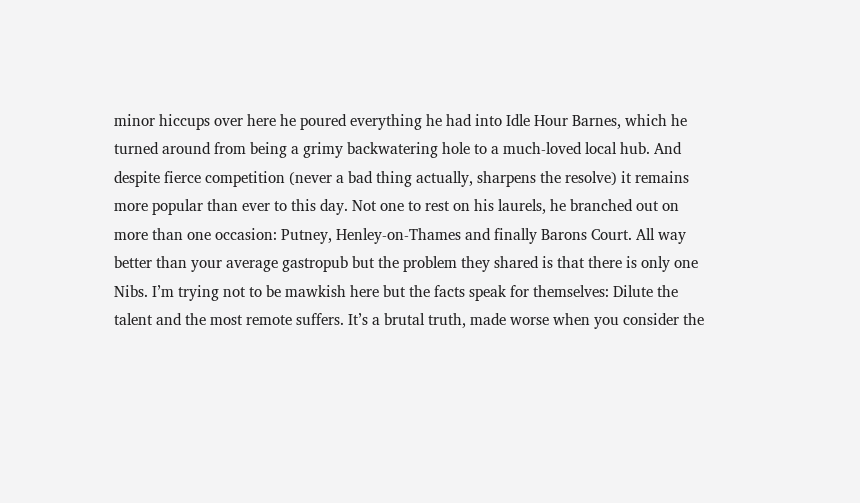minor hiccups over here he poured everything he had into Idle Hour Barnes, which he turned around from being a grimy backwatering hole to a much-loved local hub. And despite fierce competition (never a bad thing actually, sharpens the resolve) it remains more popular than ever to this day. Not one to rest on his laurels, he branched out on more than one occasion: Putney, Henley-on-Thames and finally Barons Court. All way better than your average gastropub but the problem they shared is that there is only one Nibs. I’m trying not to be mawkish here but the facts speak for themselves: Dilute the talent and the most remote suffers. It’s a brutal truth, made worse when you consider the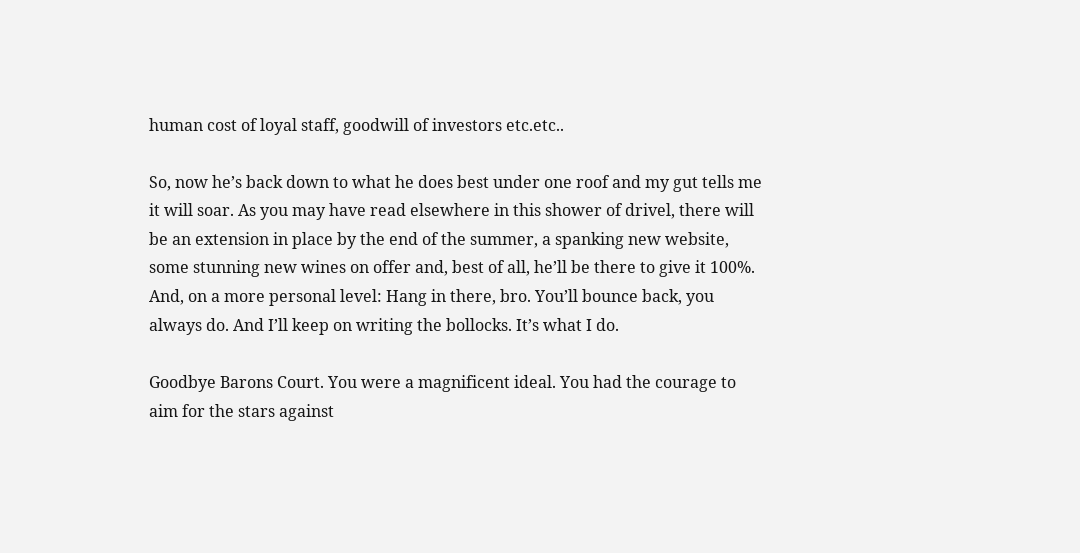human cost of loyal staff, goodwill of investors etc.etc..

So, now he’s back down to what he does best under one roof and my gut tells me it will soar. As you may have read elsewhere in this shower of drivel, there will be an extension in place by the end of the summer, a spanking new website, some stunning new wines on offer and, best of all, he’ll be there to give it 100%. And, on a more personal level: Hang in there, bro. You’ll bounce back, you always do. And I’ll keep on writing the bollocks. It’s what I do.

Goodbye Barons Court. You were a magnificent ideal. You had the courage to aim for the stars against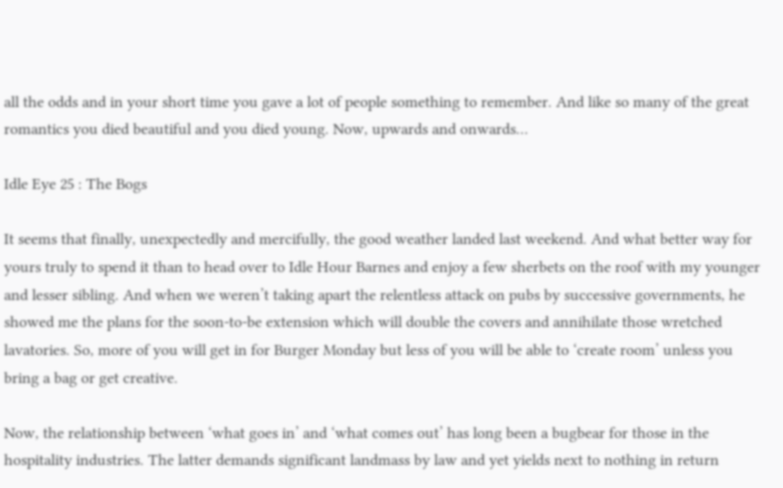all the odds and in your short time you gave a lot of people something to remember. And like so many of the great romantics you died beautiful and you died young. Now, upwards and onwards…

Idle Eye 25 : The Bogs

It seems that finally, unexpectedly and mercifully, the good weather landed last weekend. And what better way for yours truly to spend it than to head over to Idle Hour Barnes and enjoy a few sherbets on the roof with my younger and lesser sibling. And when we weren’t taking apart the relentless attack on pubs by successive governments, he showed me the plans for the soon-to-be extension which will double the covers and annihilate those wretched lavatories. So, more of you will get in for Burger Monday but less of you will be able to ‘create room’ unless you bring a bag or get creative.

Now, the relationship between ‘what goes in’ and ‘what comes out’ has long been a bugbear for those in the hospitality industries. The latter demands significant landmass by law and yet yields next to nothing in return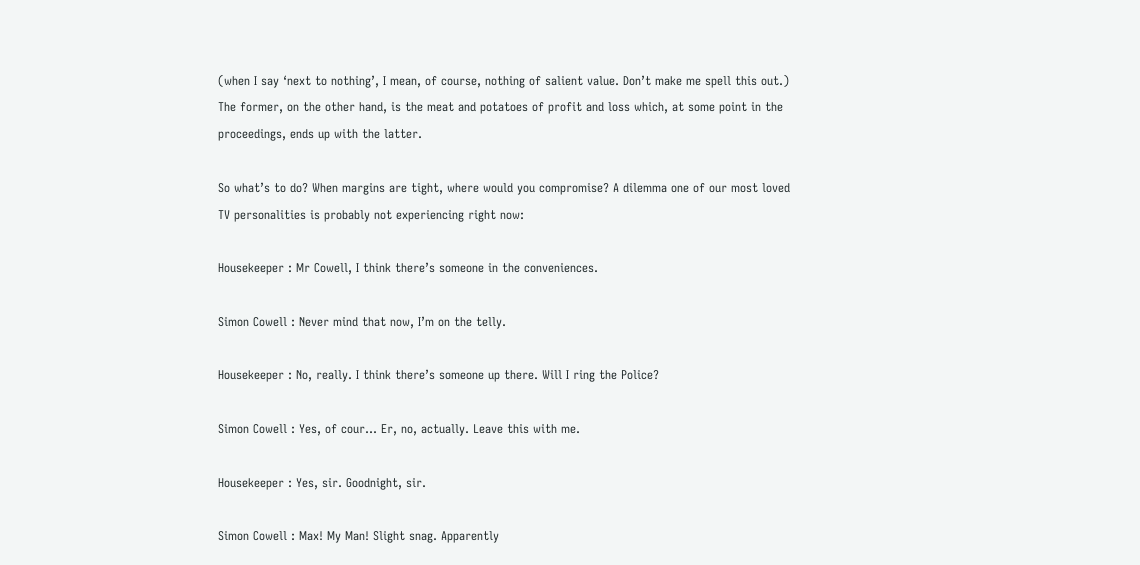(when I say ‘next to nothing’, I mean, of course, nothing of salient value. Don’t make me spell this out.) The former, on the other hand, is the meat and potatoes of profit and loss which, at some point in the proceedings, ends up with the latter.

So what’s to do? When margins are tight, where would you compromise? A dilemma one of our most loved TV personalities is probably not experiencing right now:

Housekeeper : Mr Cowell, I think there’s someone in the conveniences.

Simon Cowell : Never mind that now, I’m on the telly.

Housekeeper : No, really. I think there’s someone up there. Will I ring the Police?

Simon Cowell : Yes, of cour… Er, no, actually. Leave this with me.

Housekeeper : Yes, sir. Goodnight, sir.

Simon Cowell : Max! My Man! Slight snag. Apparently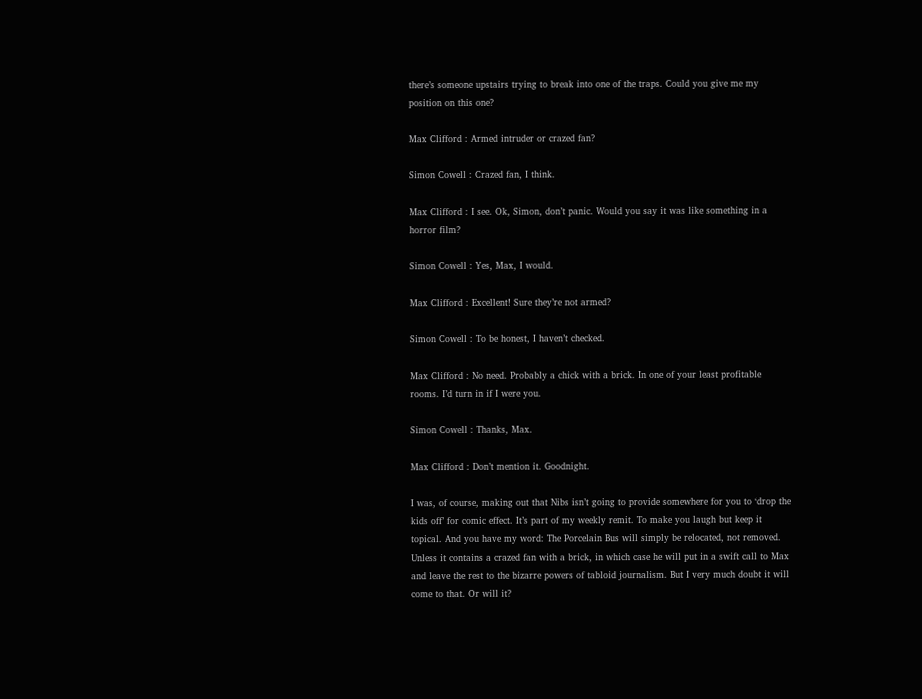there’s someone upstairs trying to break into one of the traps. Could you give me my position on this one?

Max Clifford : Armed intruder or crazed fan?

Simon Cowell : Crazed fan, I think.

Max Clifford : I see. Ok, Simon, don’t panic. Would you say it was like something in a horror film?

Simon Cowell : Yes, Max, I would.

Max Clifford : Excellent! Sure they’re not armed?

Simon Cowell : To be honest, I haven’t checked.

Max Clifford : No need. Probably a chick with a brick. In one of your least profitable rooms. I’d turn in if I were you.

Simon Cowell : Thanks, Max.

Max Clifford : Don’t mention it. Goodnight.

I was, of course, making out that Nibs isn’t going to provide somewhere for you to ‘drop the kids off’ for comic effect. It’s part of my weekly remit. To make you laugh but keep it topical. And you have my word: The Porcelain Bus will simply be relocated, not removed. Unless it contains a crazed fan with a brick, in which case he will put in a swift call to Max and leave the rest to the bizarre powers of tabloid journalism. But I very much doubt it will come to that. Or will it?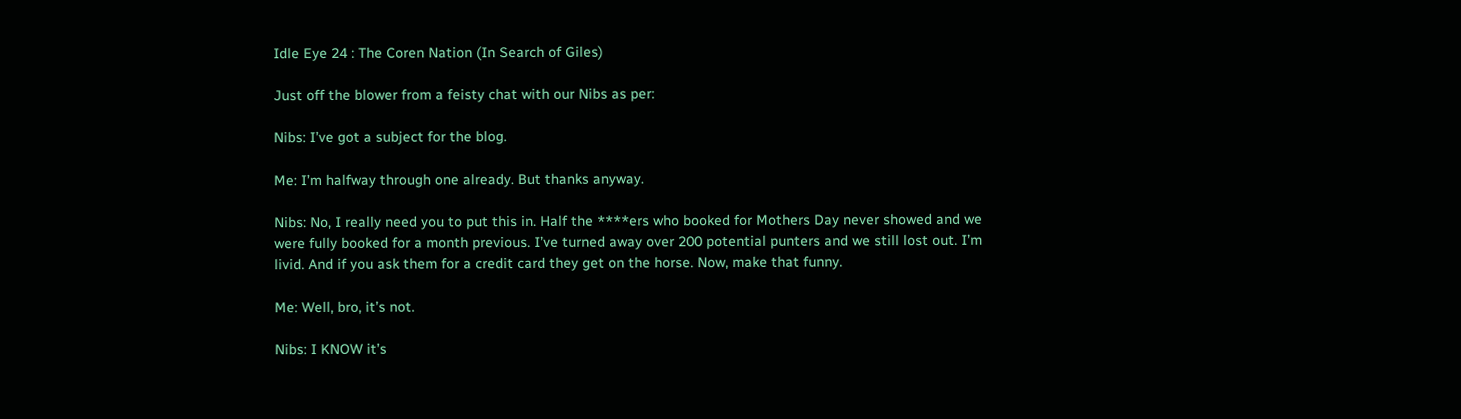Idle Eye 24 : The Coren Nation (In Search of Giles)

Just off the blower from a feisty chat with our Nibs as per:

Nibs: I’ve got a subject for the blog.

Me: I’m halfway through one already. But thanks anyway.

Nibs: No, I really need you to put this in. Half the ****ers who booked for Mothers Day never showed and we were fully booked for a month previous. I’ve turned away over 200 potential punters and we still lost out. I’m livid. And if you ask them for a credit card they get on the horse. Now, make that funny.

Me: Well, bro, it’s not.

Nibs: I KNOW it’s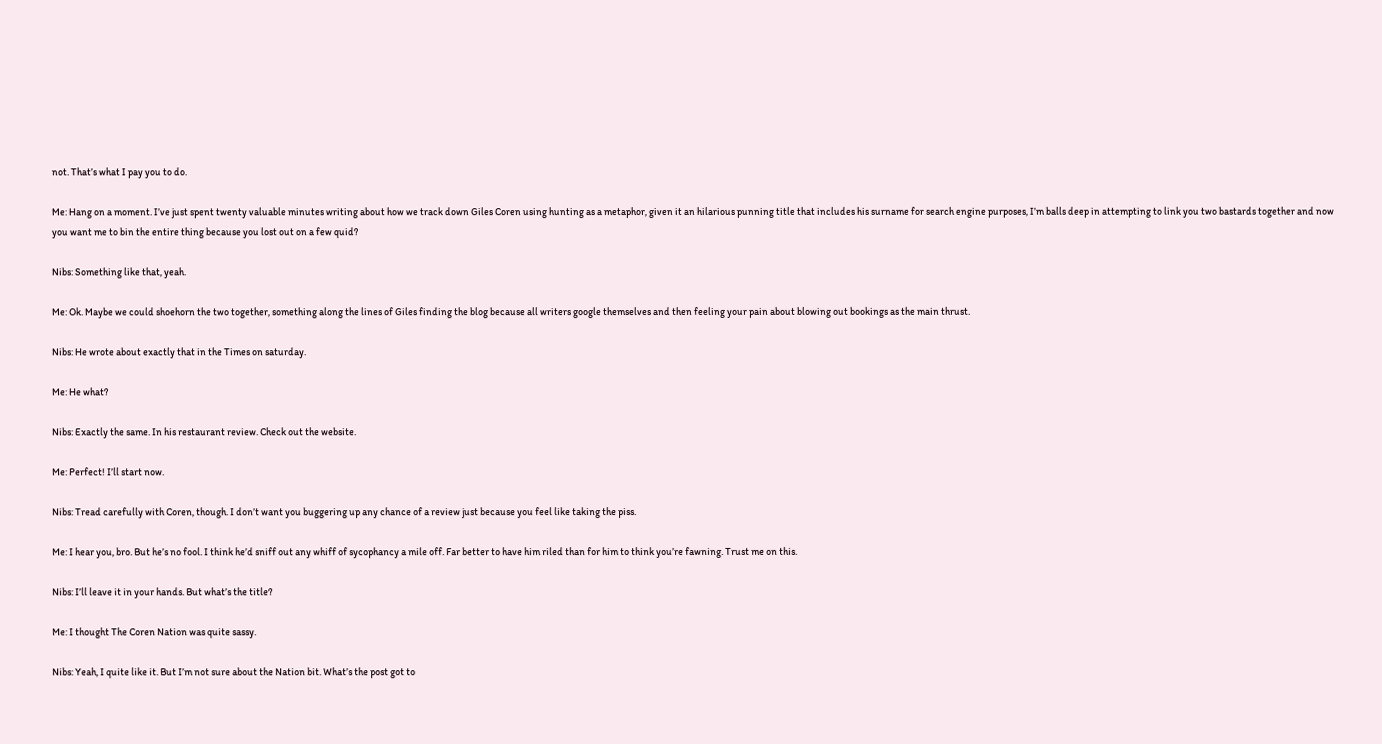not. That’s what I pay you to do.

Me: Hang on a moment. I’ve just spent twenty valuable minutes writing about how we track down Giles Coren using hunting as a metaphor, given it an hilarious punning title that includes his surname for search engine purposes, I’m balls deep in attempting to link you two bastards together and now you want me to bin the entire thing because you lost out on a few quid?

Nibs: Something like that, yeah.

Me: Ok. Maybe we could shoehorn the two together, something along the lines of Giles finding the blog because all writers google themselves and then feeling your pain about blowing out bookings as the main thrust.

Nibs: He wrote about exactly that in the Times on saturday.

Me: He what?

Nibs: Exactly the same. In his restaurant review. Check out the website.

Me: Perfect! I’ll start now.

Nibs: Tread carefully with Coren, though. I don’t want you buggering up any chance of a review just because you feel like taking the piss.

Me: I hear you, bro. But he’s no fool. I think he’d sniff out any whiff of sycophancy a mile off. Far better to have him riled than for him to think you’re fawning. Trust me on this.

Nibs: I’ll leave it in your hands. But what’s the title?

Me: I thought The Coren Nation was quite sassy.

Nibs: Yeah, I quite like it. But I’m not sure about the Nation bit. What’s the post got to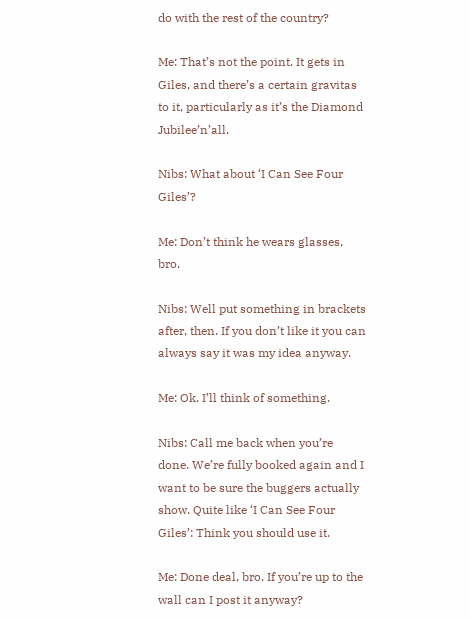do with the rest of the country?

Me: That’s not the point. It gets in Giles, and there’s a certain gravitas to it, particularly as it’s the Diamond Jubilee’n’all.

Nibs: What about ‘I Can See Four Giles’?

Me: Don’t think he wears glasses, bro.

Nibs: Well put something in brackets after, then. If you don’t like it you can always say it was my idea anyway.

Me: Ok. I’ll think of something.

Nibs: Call me back when you’re done. We’re fully booked again and I want to be sure the buggers actually show. Quite like ‘I Can See Four Giles’: Think you should use it.

Me: Done deal, bro. If you’re up to the wall can I post it anyway?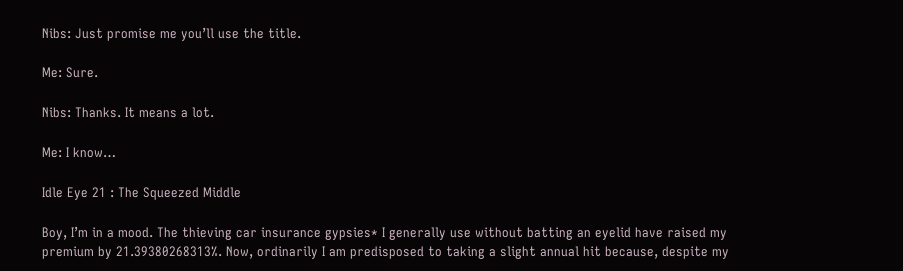Nibs: Just promise me you’ll use the title.

Me: Sure.

Nibs: Thanks. It means a lot.

Me: I know…

Idle Eye 21 : The Squeezed Middle

Boy, I’m in a mood. The thieving car insurance gypsies* I generally use without batting an eyelid have raised my premium by 21.39380268313%. Now, ordinarily I am predisposed to taking a slight annual hit because, despite my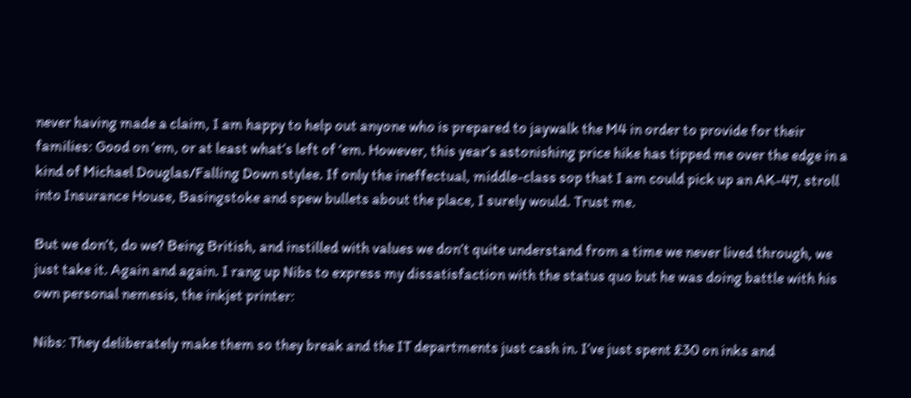never having made a claim, I am happy to help out anyone who is prepared to jaywalk the M4 in order to provide for their families: Good on ‘em, or at least what’s left of ‘em. However, this year’s astonishing price hike has tipped me over the edge in a kind of Michael Douglas/Falling Down stylee. If only the ineffectual, middle-class sop that I am could pick up an AK-47, stroll into Insurance House, Basingstoke and spew bullets about the place, I surely would. Trust me.

But we don’t, do we? Being British, and instilled with values we don’t quite understand from a time we never lived through, we just take it. Again and again. I rang up Nibs to express my dissatisfaction with the status quo but he was doing battle with his own personal nemesis, the inkjet printer:

Nibs: They deliberately make them so they break and the IT departments just cash in. I’ve just spent £30 on inks and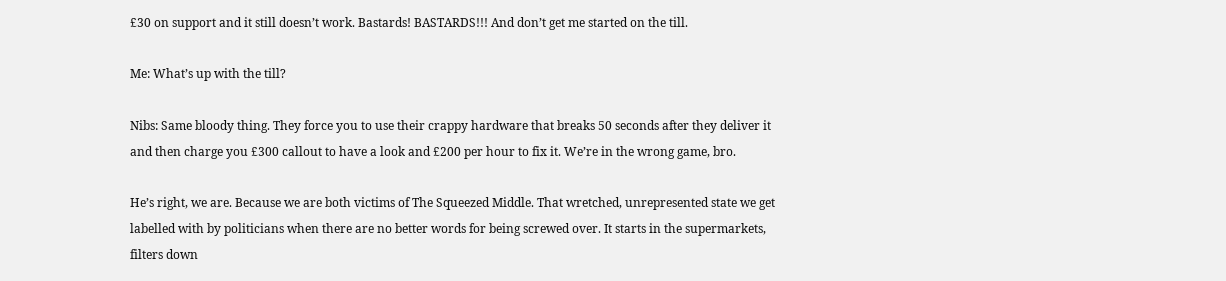£30 on support and it still doesn’t work. Bastards! BASTARDS!!! And don’t get me started on the till.

Me: What’s up with the till?

Nibs: Same bloody thing. They force you to use their crappy hardware that breaks 50 seconds after they deliver it and then charge you £300 callout to have a look and £200 per hour to fix it. We’re in the wrong game, bro.

He’s right, we are. Because we are both victims of The Squeezed Middle. That wretched, unrepresented state we get labelled with by politicians when there are no better words for being screwed over. It starts in the supermarkets, filters down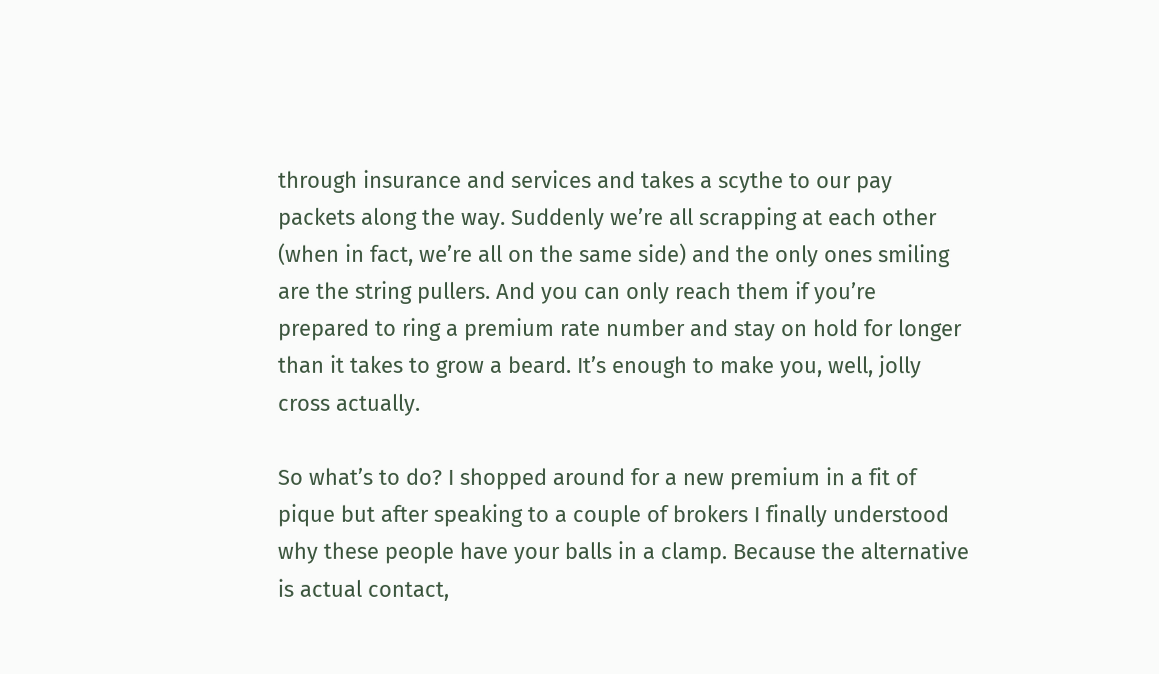through insurance and services and takes a scythe to our pay packets along the way. Suddenly we’re all scrapping at each other (when in fact, we’re all on the same side) and the only ones smiling are the string pullers. And you can only reach them if you’re prepared to ring a premium rate number and stay on hold for longer than it takes to grow a beard. It’s enough to make you, well, jolly cross actually.

So what’s to do? I shopped around for a new premium in a fit of pique but after speaking to a couple of brokers I finally understood why these people have your balls in a clamp. Because the alternative is actual contact,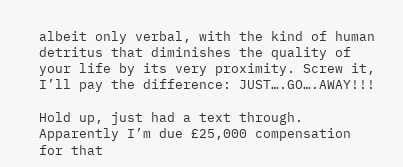albeit only verbal, with the kind of human detritus that diminishes the quality of your life by its very proximity. Screw it, I’ll pay the difference: JUST….GO….AWAY!!!

Hold up, just had a text through. Apparently I’m due £25,000 compensation for that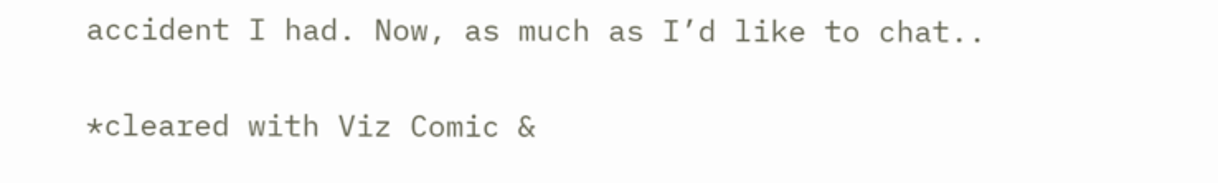accident I had. Now, as much as I’d like to chat..

*cleared with Viz Comic &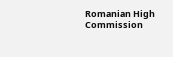Romanian High Commission